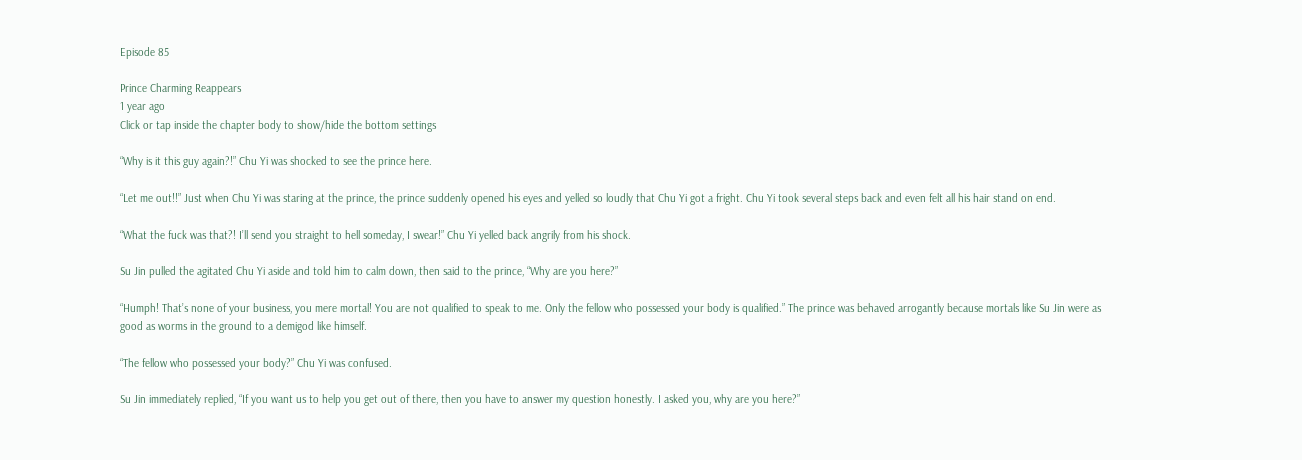Episode 85

Prince Charming Reappears
1 year ago
Click or tap inside the chapter body to show/hide the bottom settings

“Why is it this guy again?!” Chu Yi was shocked to see the prince here.

“Let me out!!” Just when Chu Yi was staring at the prince, the prince suddenly opened his eyes and yelled so loudly that Chu Yi got a fright. Chu Yi took several steps back and even felt all his hair stand on end.

“What the fuck was that?! I’ll send you straight to hell someday, I swear!” Chu Yi yelled back angrily from his shock.

Su Jin pulled the agitated Chu Yi aside and told him to calm down, then said to the prince, “Why are you here?”

“Humph! That’s none of your business, you mere mortal! You are not qualified to speak to me. Only the fellow who possessed your body is qualified.” The prince was behaved arrogantly because mortals like Su Jin were as good as worms in the ground to a demigod like himself.

“The fellow who possessed your body?” Chu Yi was confused.

Su Jin immediately replied, “If you want us to help you get out of there, then you have to answer my question honestly. I asked you, why are you here?”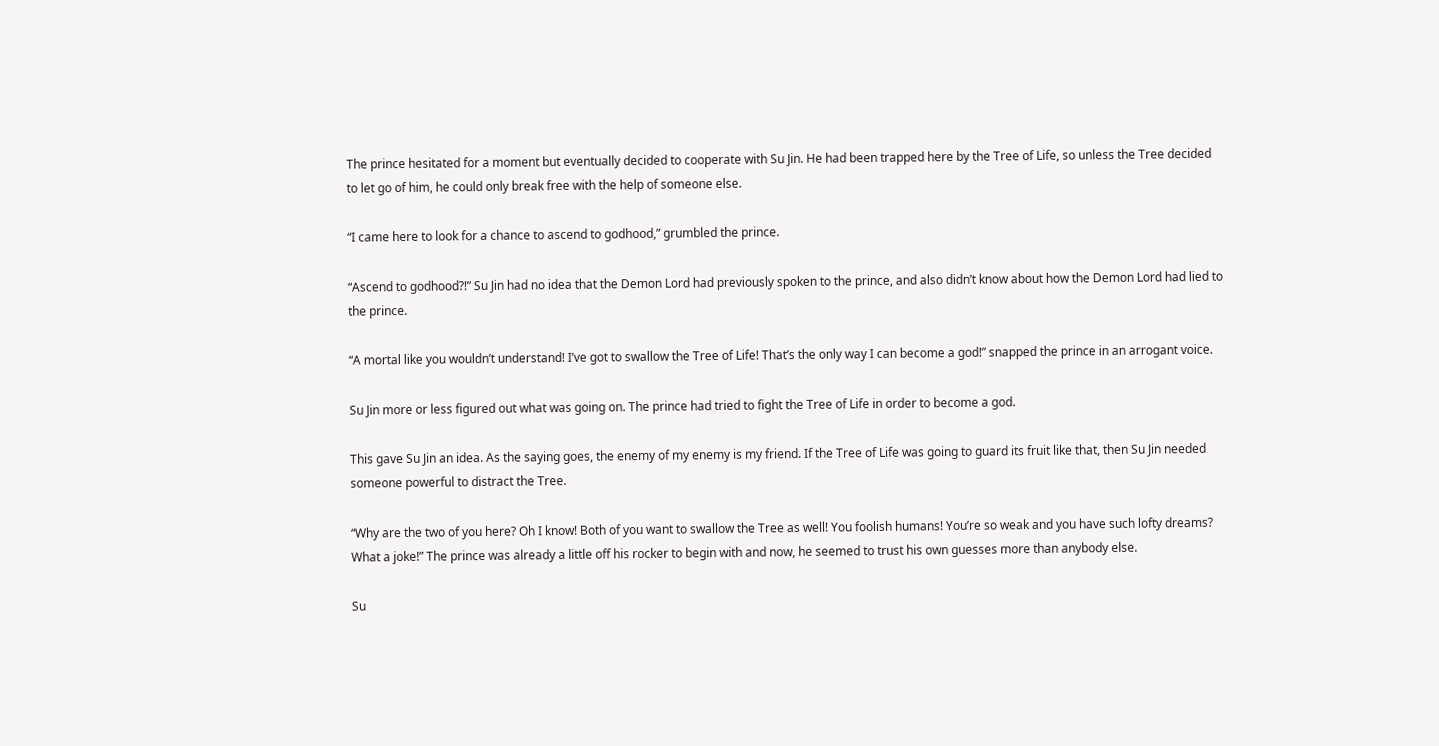The prince hesitated for a moment but eventually decided to cooperate with Su Jin. He had been trapped here by the Tree of Life, so unless the Tree decided to let go of him, he could only break free with the help of someone else.

“I came here to look for a chance to ascend to godhood,” grumbled the prince.

“Ascend to godhood?!” Su Jin had no idea that the Demon Lord had previously spoken to the prince, and also didn’t know about how the Demon Lord had lied to the prince.

“A mortal like you wouldn’t understand! I’ve got to swallow the Tree of Life! That’s the only way I can become a god!” snapped the prince in an arrogant voice.

Su Jin more or less figured out what was going on. The prince had tried to fight the Tree of Life in order to become a god.

This gave Su Jin an idea. As the saying goes, the enemy of my enemy is my friend. If the Tree of Life was going to guard its fruit like that, then Su Jin needed someone powerful to distract the Tree.

“Why are the two of you here? Oh I know! Both of you want to swallow the Tree as well! You foolish humans! You’re so weak and you have such lofty dreams? What a joke!” The prince was already a little off his rocker to begin with and now, he seemed to trust his own guesses more than anybody else.

Su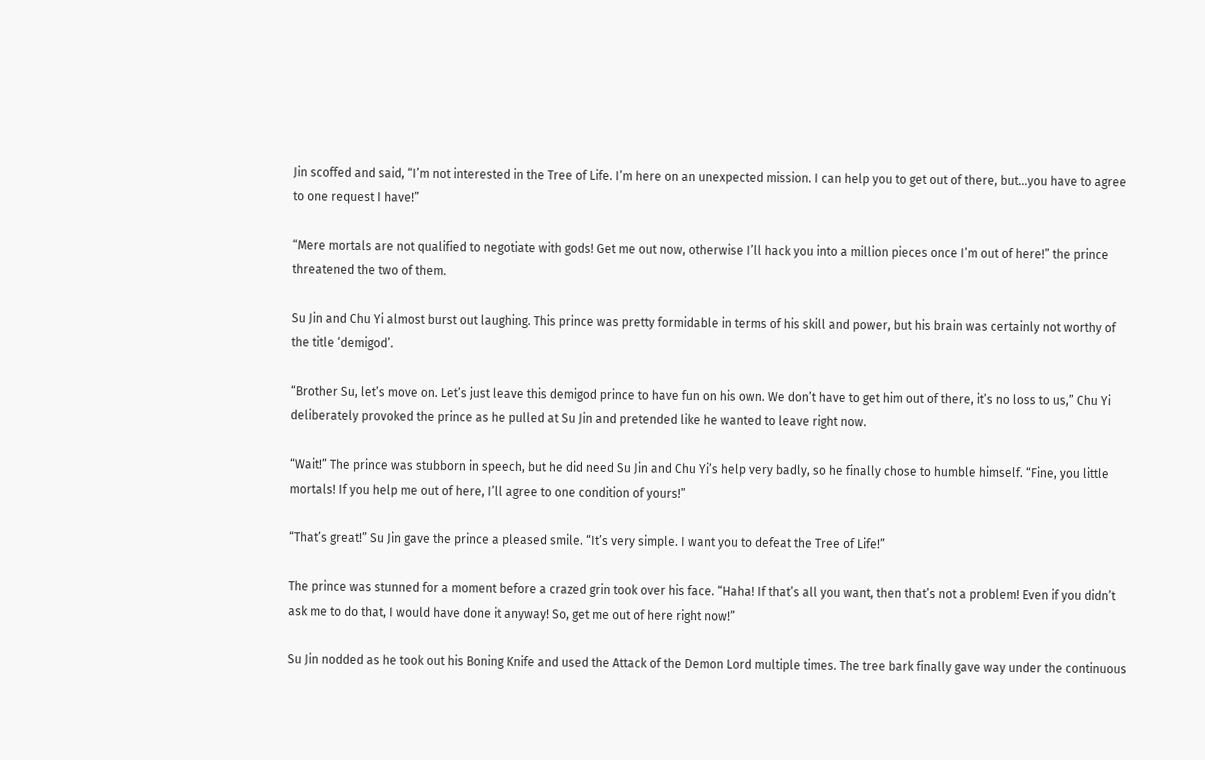Jin scoffed and said, “I’m not interested in the Tree of Life. I’m here on an unexpected mission. I can help you to get out of there, but…you have to agree to one request I have!”

“Mere mortals are not qualified to negotiate with gods! Get me out now, otherwise I’ll hack you into a million pieces once I’m out of here!” the prince threatened the two of them.

Su Jin and Chu Yi almost burst out laughing. This prince was pretty formidable in terms of his skill and power, but his brain was certainly not worthy of the title ‘demigod’.

“Brother Su, let’s move on. Let’s just leave this demigod prince to have fun on his own. We don’t have to get him out of there, it’s no loss to us,” Chu Yi deliberately provoked the prince as he pulled at Su Jin and pretended like he wanted to leave right now.

“Wait!” The prince was stubborn in speech, but he did need Su Jin and Chu Yi’s help very badly, so he finally chose to humble himself. “Fine, you little mortals! If you help me out of here, I’ll agree to one condition of yours!”

“That’s great!” Su Jin gave the prince a pleased smile. “It’s very simple. I want you to defeat the Tree of Life!”

The prince was stunned for a moment before a crazed grin took over his face. “Haha! If that’s all you want, then that’s not a problem! Even if you didn’t ask me to do that, I would have done it anyway! So, get me out of here right now!”

Su Jin nodded as he took out his Boning Knife and used the Attack of the Demon Lord multiple times. The tree bark finally gave way under the continuous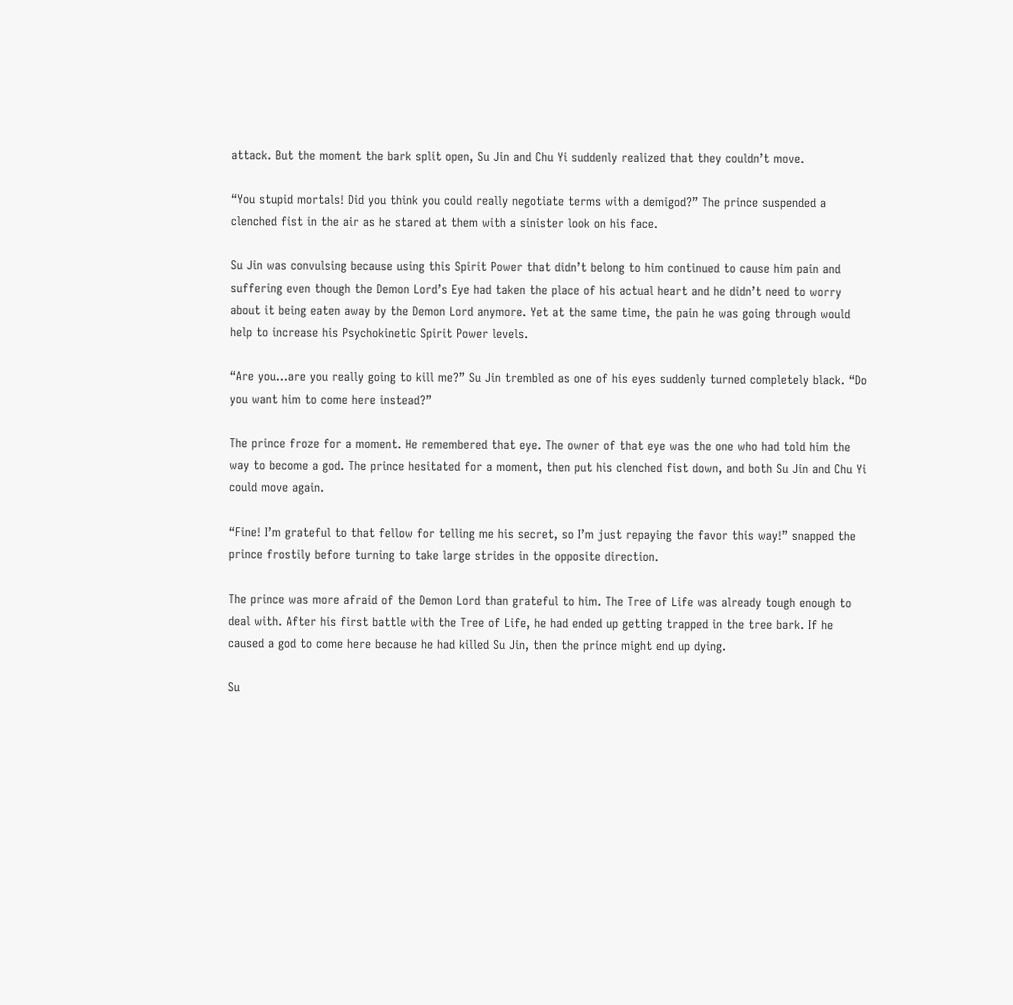attack. But the moment the bark split open, Su Jin and Chu Yi suddenly realized that they couldn’t move.

“You stupid mortals! Did you think you could really negotiate terms with a demigod?” The prince suspended a clenched fist in the air as he stared at them with a sinister look on his face.

Su Jin was convulsing because using this Spirit Power that didn’t belong to him continued to cause him pain and suffering even though the Demon Lord’s Eye had taken the place of his actual heart and he didn’t need to worry about it being eaten away by the Demon Lord anymore. Yet at the same time, the pain he was going through would help to increase his Psychokinetic Spirit Power levels.

“Are you…are you really going to kill me?” Su Jin trembled as one of his eyes suddenly turned completely black. “Do you want him to come here instead?”

The prince froze for a moment. He remembered that eye. The owner of that eye was the one who had told him the way to become a god. The prince hesitated for a moment, then put his clenched fist down, and both Su Jin and Chu Yi could move again.

“Fine! I’m grateful to that fellow for telling me his secret, so I’m just repaying the favor this way!” snapped the prince frostily before turning to take large strides in the opposite direction.

The prince was more afraid of the Demon Lord than grateful to him. The Tree of Life was already tough enough to deal with. After his first battle with the Tree of Life, he had ended up getting trapped in the tree bark. If he caused a god to come here because he had killed Su Jin, then the prince might end up dying.

Su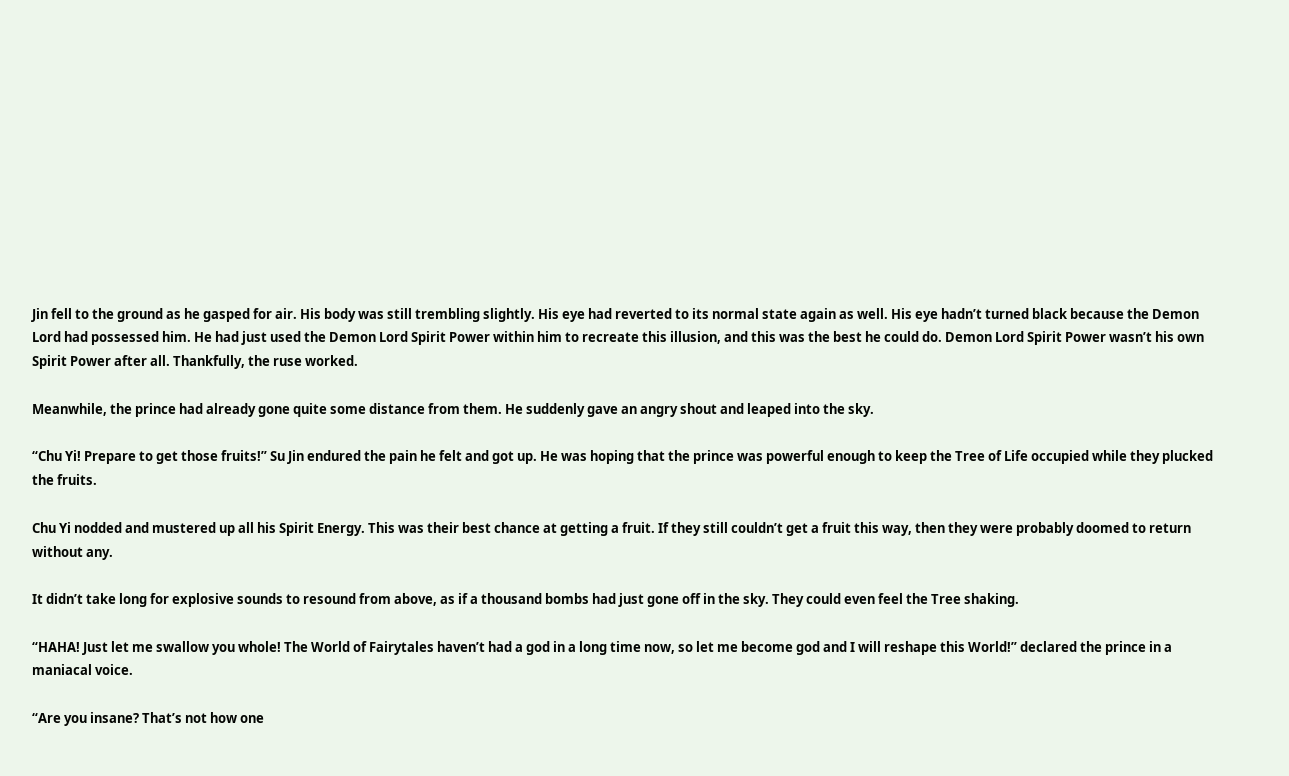Jin fell to the ground as he gasped for air. His body was still trembling slightly. His eye had reverted to its normal state again as well. His eye hadn’t turned black because the Demon Lord had possessed him. He had just used the Demon Lord Spirit Power within him to recreate this illusion, and this was the best he could do. Demon Lord Spirit Power wasn’t his own Spirit Power after all. Thankfully, the ruse worked.

Meanwhile, the prince had already gone quite some distance from them. He suddenly gave an angry shout and leaped into the sky.

“Chu Yi! Prepare to get those fruits!” Su Jin endured the pain he felt and got up. He was hoping that the prince was powerful enough to keep the Tree of Life occupied while they plucked the fruits.

Chu Yi nodded and mustered up all his Spirit Energy. This was their best chance at getting a fruit. If they still couldn’t get a fruit this way, then they were probably doomed to return without any.

It didn’t take long for explosive sounds to resound from above, as if a thousand bombs had just gone off in the sky. They could even feel the Tree shaking.

“HAHA! Just let me swallow you whole! The World of Fairytales haven’t had a god in a long time now, so let me become god and I will reshape this World!” declared the prince in a maniacal voice.

“Are you insane? That’s not how one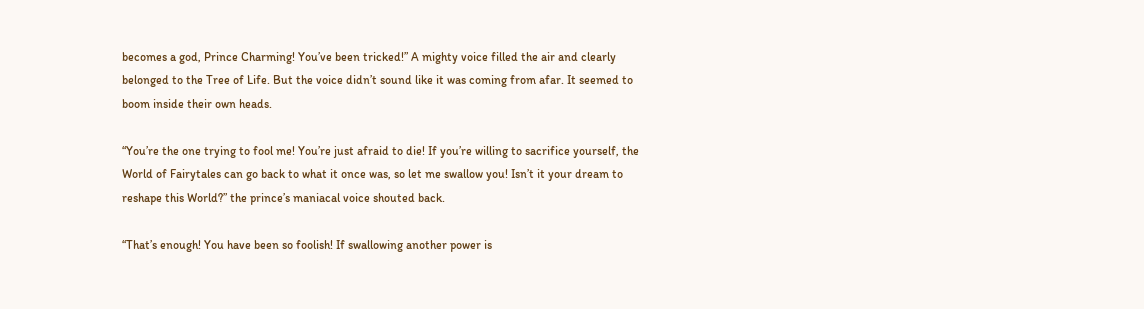becomes a god, Prince Charming! You’ve been tricked!” A mighty voice filled the air and clearly belonged to the Tree of Life. But the voice didn’t sound like it was coming from afar. It seemed to boom inside their own heads.

“You’re the one trying to fool me! You’re just afraid to die! If you’re willing to sacrifice yourself, the World of Fairytales can go back to what it once was, so let me swallow you! Isn’t it your dream to reshape this World?” the prince’s maniacal voice shouted back.

“That’s enough! You have been so foolish! If swallowing another power is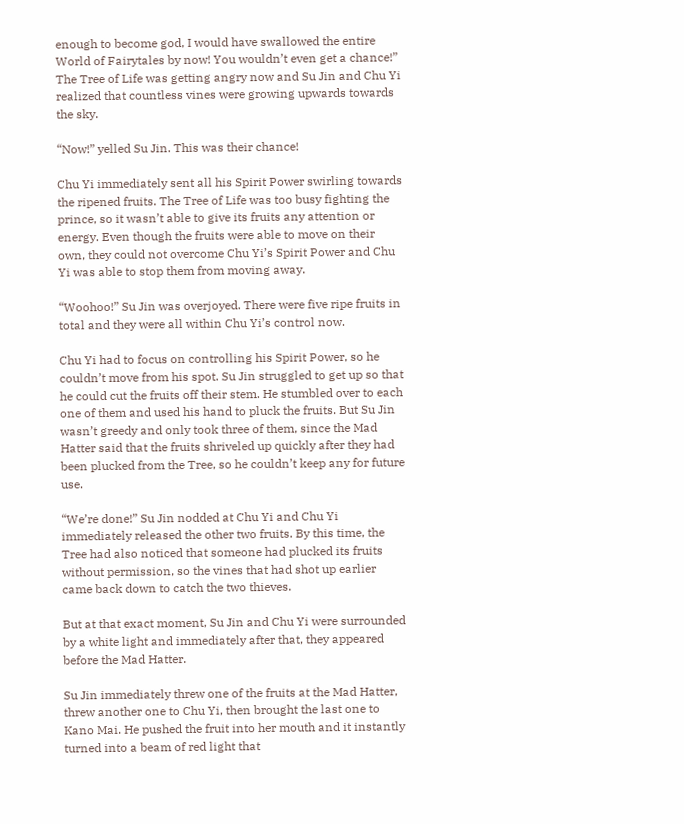enough to become god, I would have swallowed the entire World of Fairytales by now! You wouldn’t even get a chance!” The Tree of Life was getting angry now and Su Jin and Chu Yi realized that countless vines were growing upwards towards the sky.

“Now!” yelled Su Jin. This was their chance!

Chu Yi immediately sent all his Spirit Power swirling towards the ripened fruits. The Tree of Life was too busy fighting the prince, so it wasn’t able to give its fruits any attention or energy. Even though the fruits were able to move on their own, they could not overcome Chu Yi’s Spirit Power and Chu Yi was able to stop them from moving away.

“Woohoo!” Su Jin was overjoyed. There were five ripe fruits in total and they were all within Chu Yi’s control now.

Chu Yi had to focus on controlling his Spirit Power, so he couldn’t move from his spot. Su Jin struggled to get up so that he could cut the fruits off their stem. He stumbled over to each one of them and used his hand to pluck the fruits. But Su Jin wasn’t greedy and only took three of them, since the Mad Hatter said that the fruits shriveled up quickly after they had been plucked from the Tree, so he couldn’t keep any for future use.

“We’re done!” Su Jin nodded at Chu Yi and Chu Yi immediately released the other two fruits. By this time, the Tree had also noticed that someone had plucked its fruits without permission, so the vines that had shot up earlier came back down to catch the two thieves.

But at that exact moment, Su Jin and Chu Yi were surrounded by a white light and immediately after that, they appeared before the Mad Hatter.

Su Jin immediately threw one of the fruits at the Mad Hatter, threw another one to Chu Yi, then brought the last one to Kano Mai. He pushed the fruit into her mouth and it instantly turned into a beam of red light that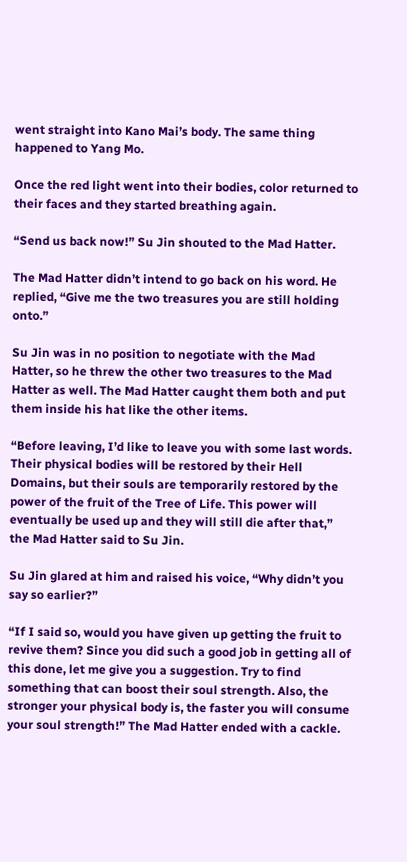went straight into Kano Mai’s body. The same thing happened to Yang Mo.

Once the red light went into their bodies, color returned to their faces and they started breathing again.

“Send us back now!” Su Jin shouted to the Mad Hatter.

The Mad Hatter didn’t intend to go back on his word. He replied, “Give me the two treasures you are still holding onto.”

Su Jin was in no position to negotiate with the Mad Hatter, so he threw the other two treasures to the Mad Hatter as well. The Mad Hatter caught them both and put them inside his hat like the other items.

“Before leaving, I’d like to leave you with some last words. Their physical bodies will be restored by their Hell Domains, but their souls are temporarily restored by the power of the fruit of the Tree of Life. This power will eventually be used up and they will still die after that,” the Mad Hatter said to Su Jin.

Su Jin glared at him and raised his voice, “Why didn’t you say so earlier?”

“If I said so, would you have given up getting the fruit to revive them? Since you did such a good job in getting all of this done, let me give you a suggestion. Try to find something that can boost their soul strength. Also, the stronger your physical body is, the faster you will consume your soul strength!” The Mad Hatter ended with a cackle.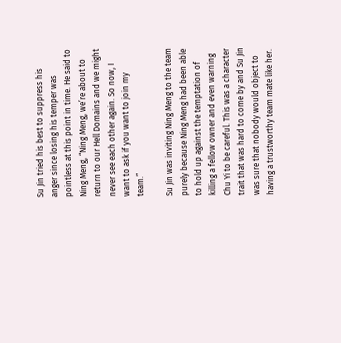Su Jin tried his best to suppress his anger since losing his temper was pointless at this point in time. He said to Ning Meng, “Ning Meng, we’re about to return to our Hell Domains and we might never see each other again. So now, I want to ask if you want to join my team.”

Su Jin was inviting Ning Meng to the team purely because Ning Meng had been able to hold up against the temptation of killing a fellow owner and even warning Chu Yi to be careful. This was a character trait that was hard to come by and Su Jin was sure that nobody would object to having a trustworthy team mate like her.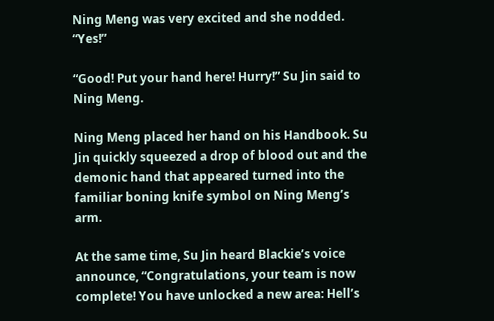Ning Meng was very excited and she nodded. “Yes!”

“Good! Put your hand here! Hurry!” Su Jin said to Ning Meng.

Ning Meng placed her hand on his Handbook. Su Jin quickly squeezed a drop of blood out and the demonic hand that appeared turned into the familiar boning knife symbol on Ning Meng’s arm.

At the same time, Su Jin heard Blackie’s voice announce, “Congratulations, your team is now complete! You have unlocked a new area: Hell’s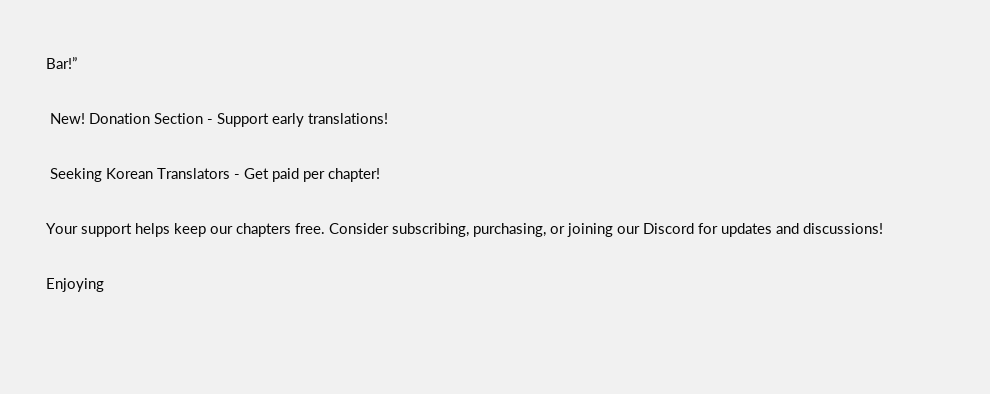Bar!”

 New! Donation Section - Support early translations!

 Seeking Korean Translators - Get paid per chapter!

Your support helps keep our chapters free. Consider subscribing, purchasing, or joining our Discord for updates and discussions!

Enjoying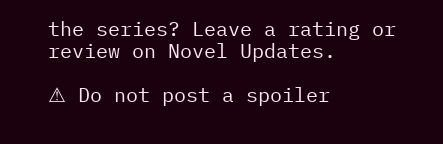the series? Leave a rating or review on Novel Updates.

⚠ Do not post a spoiler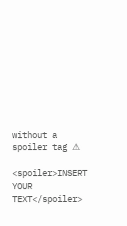without a spoiler tag ⚠

<spoiler>INSERT YOUR TEXT</spoiler>